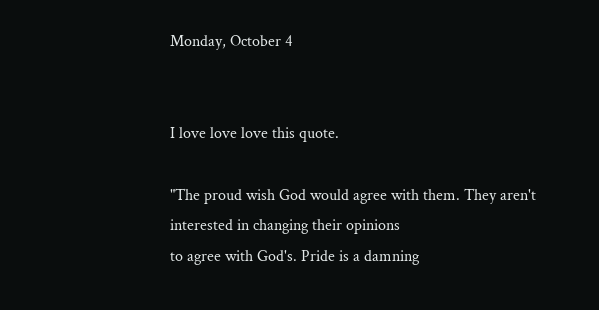Monday, October 4


I love love love this quote.

"The proud wish God would agree with them. They aren't interested in changing their opinions
to agree with God's. Pride is a damning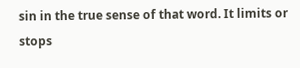sin in the true sense of that word. It limits or stops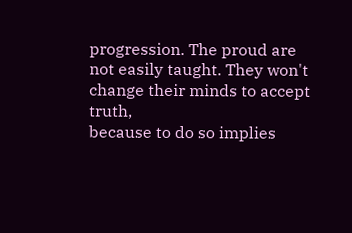progression. The proud are not easily taught. They won't change their minds to accept truth,
because to do so implies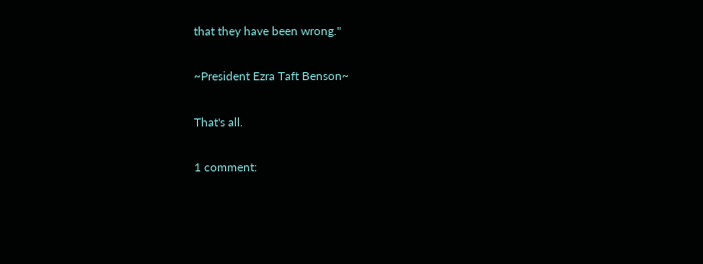that they have been wrong."

~President Ezra Taft Benson~

That's all.

1 comment: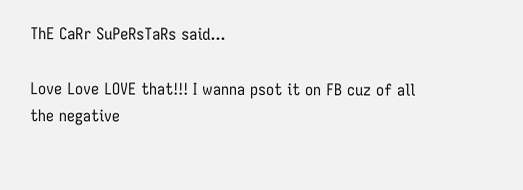ThE CaRr SuPeRsTaRs said...

Love Love LOVE that!!! I wanna psot it on FB cuz of all the negative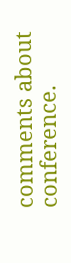comments about conference.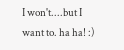I won't....but I want to. ha ha! :)